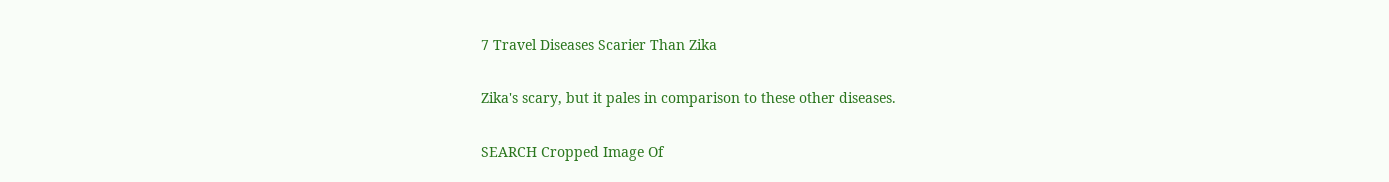7 Travel Diseases Scarier Than Zika

Zika's scary, but it pales in comparison to these other diseases.

SEARCH Cropped Image Of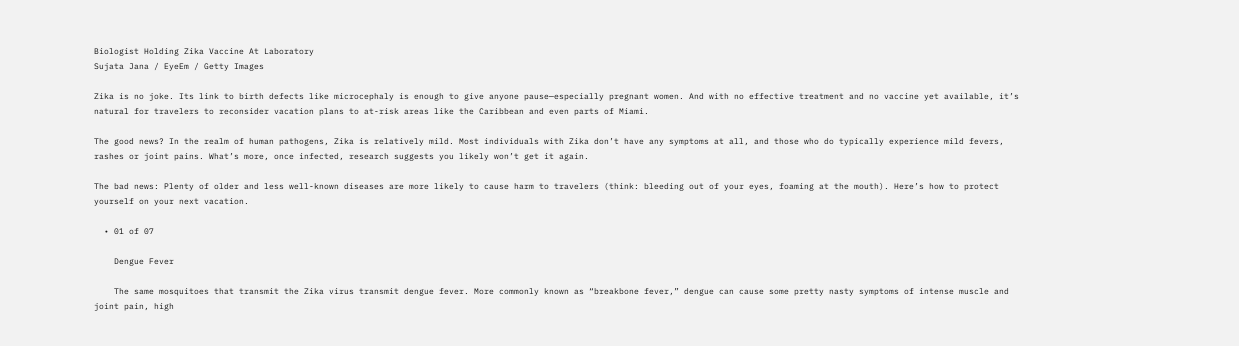Biologist Holding Zika Vaccine At Laboratory
Sujata Jana / EyeEm / Getty Images

Zika is no joke. Its link to birth defects like microcephaly is enough to give anyone pause—especially pregnant women. And with no effective treatment and no vaccine yet available, it’s natural for travelers to reconsider vacation plans to at-risk areas like the Caribbean and even parts of Miami.

The good news? In the realm of human pathogens, Zika is relatively mild. Most individuals with Zika don’t have any symptoms at all, and those who do typically experience mild fevers, rashes or joint pains. What’s more, once infected, research suggests you likely won’t get it again.

The bad news: Plenty of older and less well-known diseases are more likely to cause harm to travelers (think: bleeding out of your eyes, foaming at the mouth). Here’s how to protect yourself on your next vacation.

  • 01 of 07

    Dengue Fever

    The same mosquitoes that transmit the Zika virus transmit dengue fever. More commonly known as “breakbone fever,” dengue can cause some pretty nasty symptoms of intense muscle and joint pain, high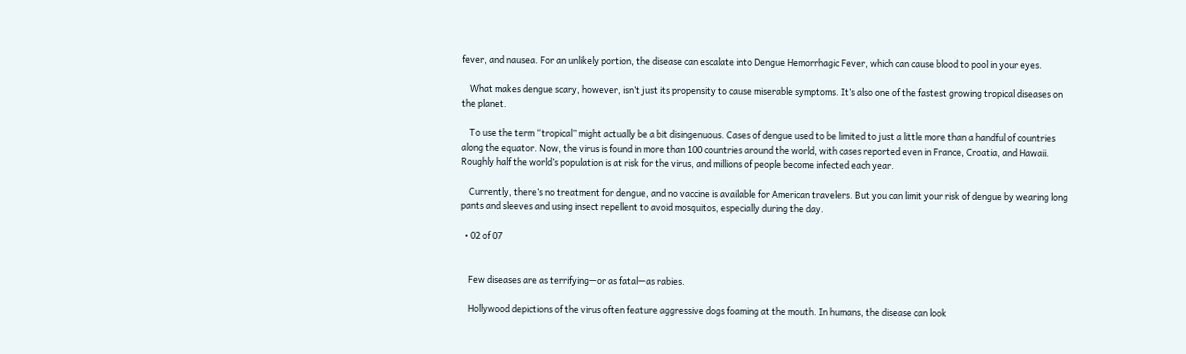fever, and nausea. For an unlikely portion, the disease can escalate into Dengue Hemorrhagic Fever, which can cause blood to pool in your eyes.

    What makes dengue scary, however, isn’t just its propensity to cause miserable symptoms. It’s also one of the fastest growing tropical diseases on the planet.

    To use the term “tropical” might actually be a bit disingenuous. Cases of dengue used to be limited to just a little more than a handful of countries along the equator. Now, the virus is found in more than 100 countries around the world, with cases reported even in France, Croatia, and Hawaii. Roughly half the world’s population is at risk for the virus, and millions of people become infected each year.

    Currently, there’s no treatment for dengue, and no vaccine is available for American travelers. But you can limit your risk of dengue by wearing long pants and sleeves and using insect repellent to avoid mosquitos, especially during the day.

  • 02 of 07


    Few diseases are as terrifying—or as fatal—as rabies.

    Hollywood depictions of the virus often feature aggressive dogs foaming at the mouth. In humans, the disease can look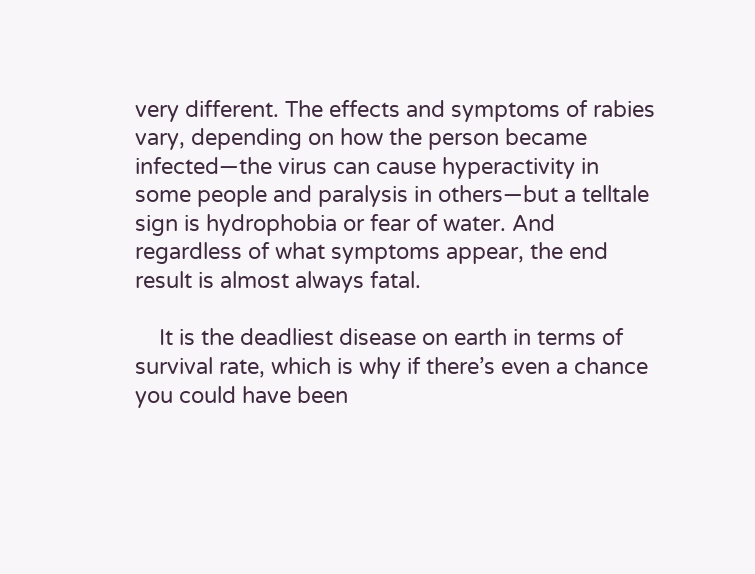very different. The effects and symptoms of rabies vary, depending on how the person became infected—the virus can cause hyperactivity in some people and paralysis in others—but a telltale sign is hydrophobia or fear of water. And regardless of what symptoms appear, the end result is almost always fatal.

    It is the deadliest disease on earth in terms of survival rate, which is why if there’s even a chance you could have been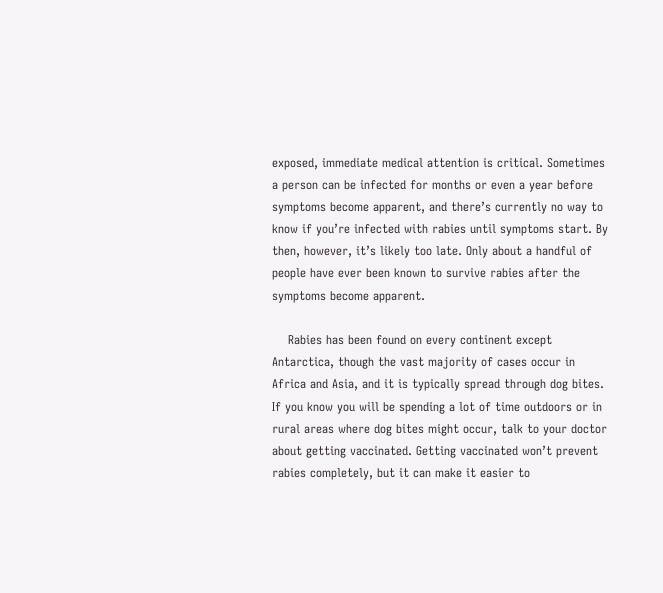exposed, immediate medical attention is critical. Sometimes a person can be infected for months or even a year before symptoms become apparent, and there’s currently no way to know if you’re infected with rabies until symptoms start. By then, however, it’s likely too late. Only about a handful of people have ever been known to survive rabies after the symptoms become apparent.

    Rabies has been found on every continent except Antarctica, though the vast majority of cases occur in Africa and Asia, and it is typically spread through dog bites. If you know you will be spending a lot of time outdoors or in rural areas where dog bites might occur, talk to your doctor about getting vaccinated. Getting vaccinated won’t prevent rabies completely, but it can make it easier to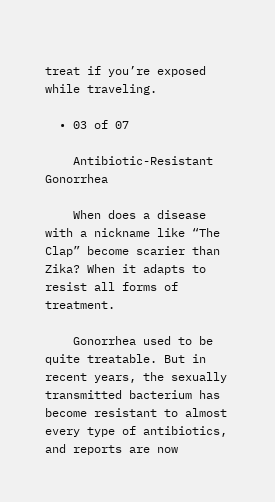treat if you’re exposed while traveling.

  • 03 of 07

    Antibiotic-Resistant Gonorrhea

    When does a disease with a nickname like “The Clap” become scarier than Zika? When it adapts to resist all forms of treatment.

    Gonorrhea used to be quite treatable. But in recent years, the sexually transmitted bacterium has become resistant to almost every type of antibiotics, and reports are now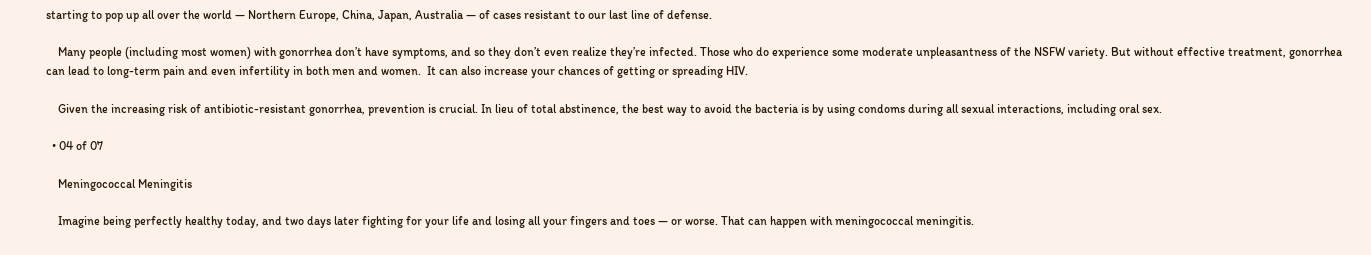starting to pop up all over the world — Northern Europe, China, Japan, Australia — of cases resistant to our last line of defense.

    Many people (including most women) with gonorrhea don’t have symptoms, and so they don’t even realize they’re infected. Those who do experience some moderate unpleasantness of the NSFW variety. But without effective treatment, gonorrhea can lead to long-term pain and even infertility in both men and women.  It can also increase your chances of getting or spreading HIV.

    Given the increasing risk of antibiotic-resistant gonorrhea, prevention is crucial. In lieu of total abstinence, the best way to avoid the bacteria is by using condoms during all sexual interactions, including oral sex.

  • 04 of 07

    Meningococcal Meningitis

    Imagine being perfectly healthy today, and two days later fighting for your life and losing all your fingers and toes — or worse. That can happen with meningococcal meningitis.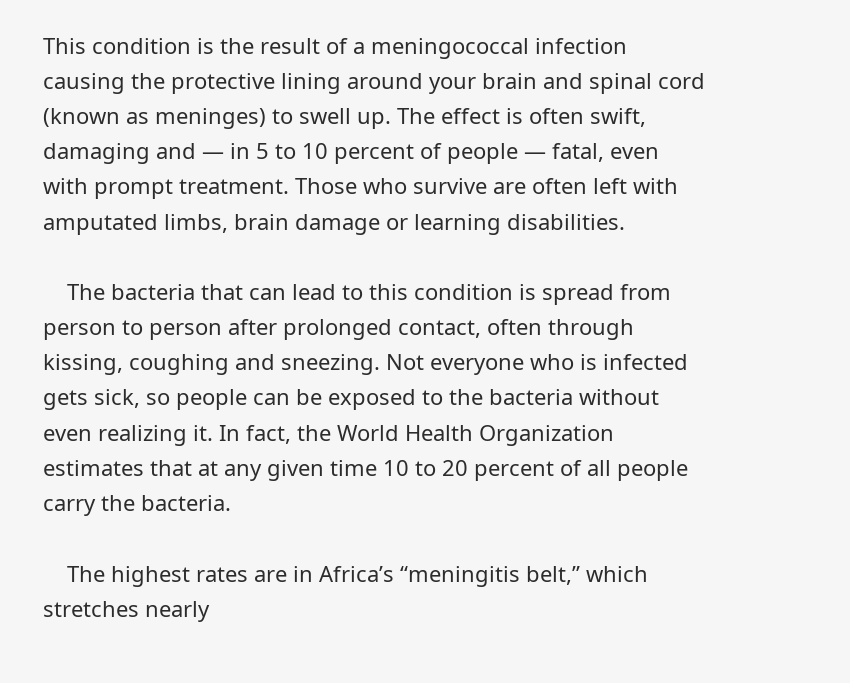This condition is the result of a meningococcal infection causing the protective lining around your brain and spinal cord (known as meninges) to swell up. The effect is often swift, damaging and — in 5 to 10 percent of people — fatal, even with prompt treatment. Those who survive are often left with amputated limbs, brain damage or learning disabilities.

    The bacteria that can lead to this condition is spread from person to person after prolonged contact, often through kissing, coughing and sneezing. Not everyone who is infected gets sick, so people can be exposed to the bacteria without even realizing it. In fact, the World Health Organization estimates that at any given time 10 to 20 percent of all people carry the bacteria.

    The highest rates are in Africa’s “meningitis belt,” which stretches nearly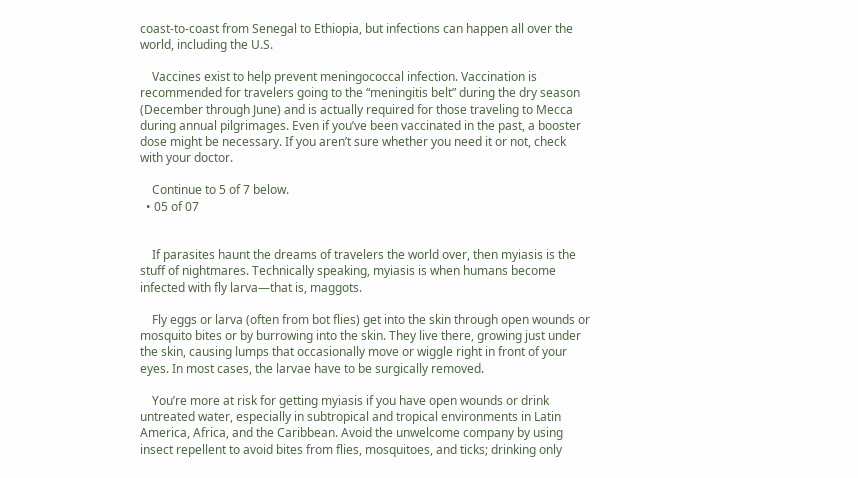coast-to-coast from Senegal to Ethiopia, but infections can happen all over the world, including the U.S.

    Vaccines exist to help prevent meningococcal infection. Vaccination is recommended for travelers going to the “meningitis belt” during the dry season (December through June) and is actually required for those traveling to Mecca during annual pilgrimages. Even if you’ve been vaccinated in the past, a booster dose might be necessary. If you aren’t sure whether you need it or not, check with your doctor.

    Continue to 5 of 7 below.
  • 05 of 07


    If parasites haunt the dreams of travelers the world over, then myiasis is the stuff of nightmares. Technically speaking, myiasis is when humans become infected with fly larva—that is, maggots.

    Fly eggs or larva (often from bot flies) get into the skin through open wounds or mosquito bites or by burrowing into the skin. They live there, growing just under the skin, causing lumps that occasionally move or wiggle right in front of your eyes. In most cases, the larvae have to be surgically removed.

    You’re more at risk for getting myiasis if you have open wounds or drink untreated water, especially in subtropical and tropical environments in Latin America, Africa, and the Caribbean. Avoid the unwelcome company by using insect repellent to avoid bites from flies, mosquitoes, and ticks; drinking only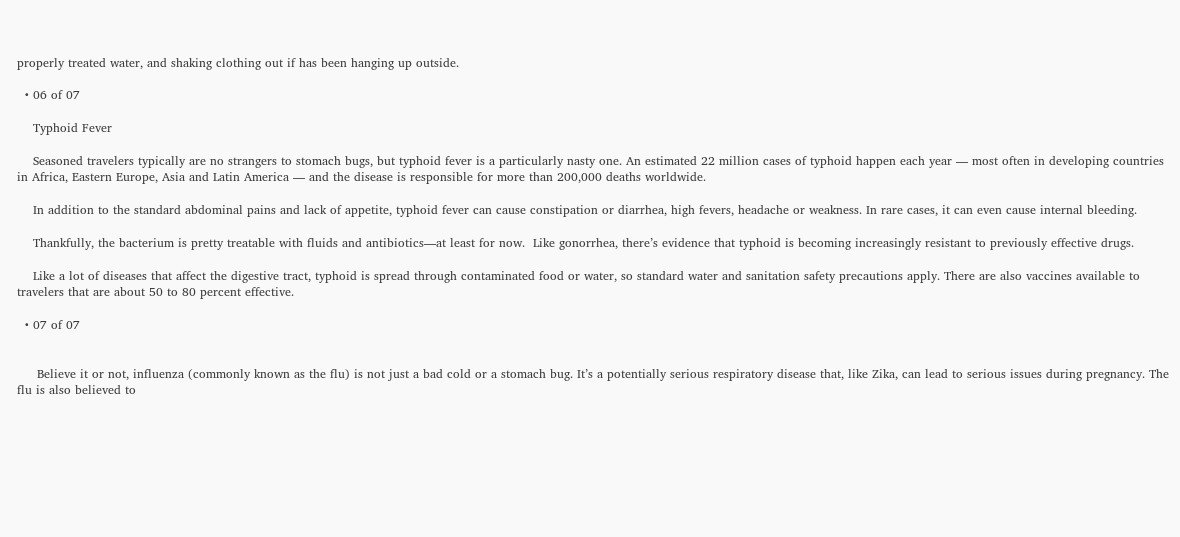properly treated water, and shaking clothing out if has been hanging up outside.

  • 06 of 07

    Typhoid Fever

    Seasoned travelers typically are no strangers to stomach bugs, but typhoid fever is a particularly nasty one. An estimated 22 million cases of typhoid happen each year — most often in developing countries in Africa, Eastern Europe, Asia and Latin America — and the disease is responsible for more than 200,000 deaths worldwide.

    In addition to the standard abdominal pains and lack of appetite, typhoid fever can cause constipation or diarrhea, high fevers, headache or weakness. In rare cases, it can even cause internal bleeding.

    Thankfully, the bacterium is pretty treatable with fluids and antibiotics—at least for now.  Like gonorrhea, there’s evidence that typhoid is becoming increasingly resistant to previously effective drugs.

    Like a lot of diseases that affect the digestive tract, typhoid is spread through contaminated food or water, so standard water and sanitation safety precautions apply. There are also vaccines available to travelers that are about 50 to 80 percent effective.

  • 07 of 07


     Believe it or not, influenza (commonly known as the flu) is not just a bad cold or a stomach bug. It’s a potentially serious respiratory disease that, like Zika, can lead to serious issues during pregnancy. The flu is also believed to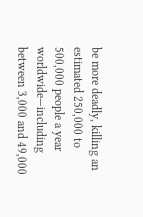be more deadly, killing an estimated 250,000 to 500,000 people a year worldwide—including between 3,000 and 49,000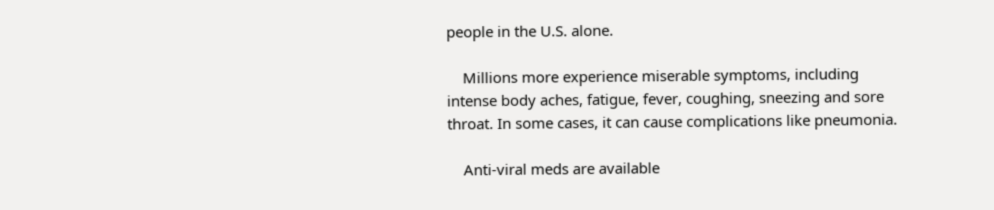people in the U.S. alone.

    Millions more experience miserable symptoms, including intense body aches, fatigue, fever, coughing, sneezing and sore throat. In some cases, it can cause complications like pneumonia.

    Anti-viral meds are available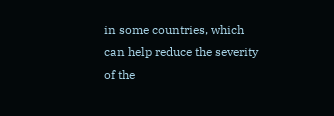in some countries, which can help reduce the severity of the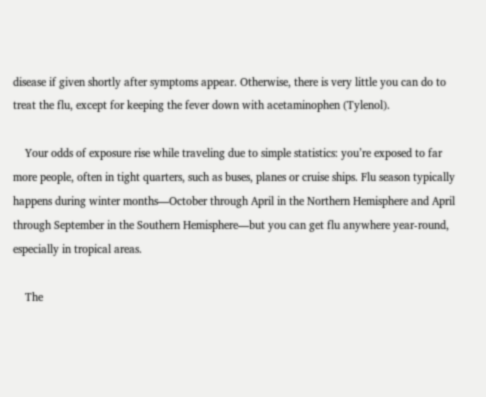disease if given shortly after symptoms appear. Otherwise, there is very little you can do to treat the flu, except for keeping the fever down with acetaminophen (Tylenol).

    Your odds of exposure rise while traveling due to simple statistics: you’re exposed to far more people, often in tight quarters, such as buses, planes or cruise ships. Flu season typically happens during winter months—October through April in the Northern Hemisphere and April through September in the Southern Hemisphere—but you can get flu anywhere year-round, especially in tropical areas.

    The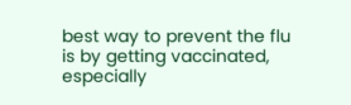best way to prevent the flu is by getting vaccinated, especially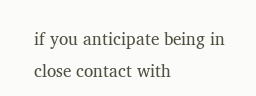if you anticipate being in close contact with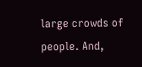large crowds of people. And,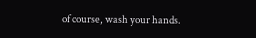of course, wash your hands.